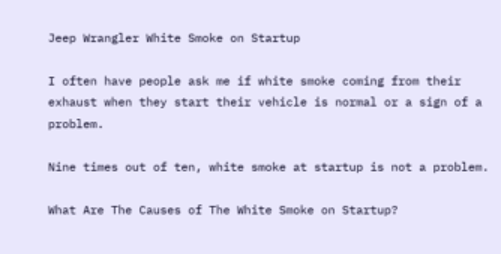Jeep Wrangler White Smoke on Startup

I often have people ask me if white smoke coming from their exhaust when they start their vehicle is normal or a sign of a problem.

Nine times out of ten, white smoke at startup is not a problem.

What Are The Causes of The White Smoke on Startup?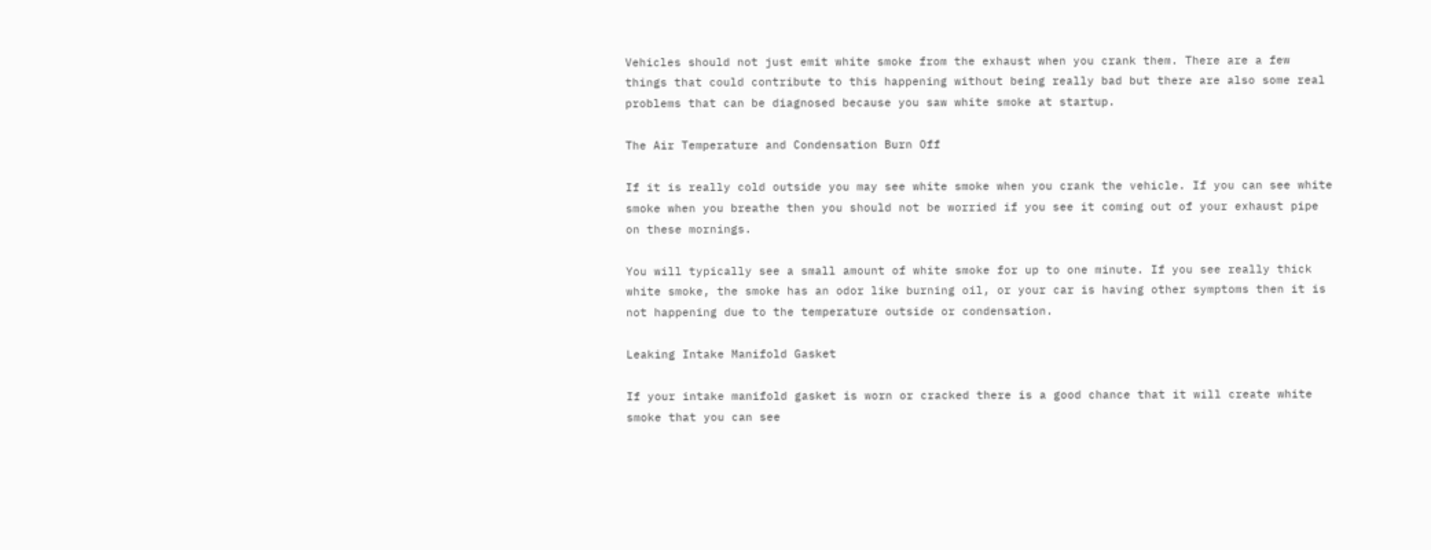Vehicles should not just emit white smoke from the exhaust when you crank them. There are a few things that could contribute to this happening without being really bad but there are also some real problems that can be diagnosed because you saw white smoke at startup.

The Air Temperature and Condensation Burn Off

If it is really cold outside you may see white smoke when you crank the vehicle. If you can see white smoke when you breathe then you should not be worried if you see it coming out of your exhaust pipe on these mornings.

You will typically see a small amount of white smoke for up to one minute. If you see really thick white smoke, the smoke has an odor like burning oil, or your car is having other symptoms then it is not happening due to the temperature outside or condensation.

Leaking Intake Manifold Gasket

If your intake manifold gasket is worn or cracked there is a good chance that it will create white smoke that you can see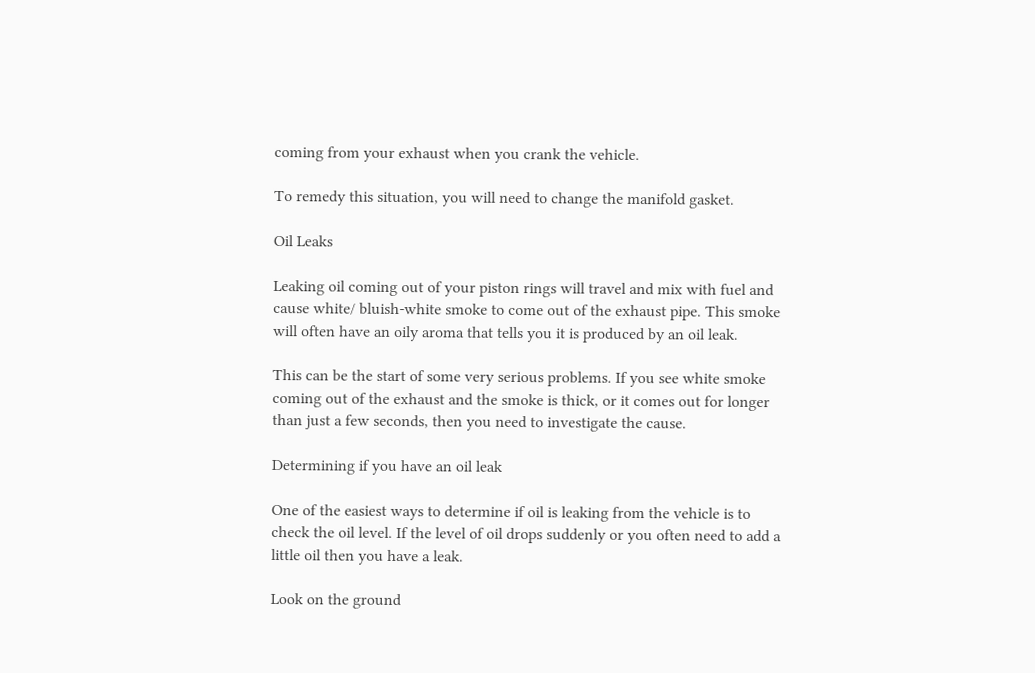coming from your exhaust when you crank the vehicle.

To remedy this situation, you will need to change the manifold gasket.

Oil Leaks

Leaking oil coming out of your piston rings will travel and mix with fuel and cause white/ bluish-white smoke to come out of the exhaust pipe. This smoke will often have an oily aroma that tells you it is produced by an oil leak.

This can be the start of some very serious problems. If you see white smoke coming out of the exhaust and the smoke is thick, or it comes out for longer than just a few seconds, then you need to investigate the cause.

Determining if you have an oil leak

One of the easiest ways to determine if oil is leaking from the vehicle is to check the oil level. If the level of oil drops suddenly or you often need to add a little oil then you have a leak.

Look on the ground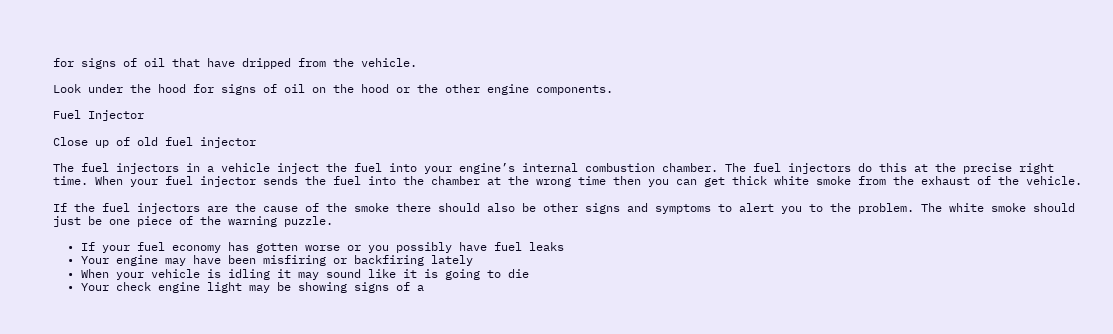for signs of oil that have dripped from the vehicle.

Look under the hood for signs of oil on the hood or the other engine components.

Fuel Injector

Close up of old fuel injector

The fuel injectors in a vehicle inject the fuel into your engine’s internal combustion chamber. The fuel injectors do this at the precise right time. When your fuel injector sends the fuel into the chamber at the wrong time then you can get thick white smoke from the exhaust of the vehicle.

If the fuel injectors are the cause of the smoke there should also be other signs and symptoms to alert you to the problem. The white smoke should just be one piece of the warning puzzle.

  • If your fuel economy has gotten worse or you possibly have fuel leaks
  • Your engine may have been misfiring or backfiring lately
  • When your vehicle is idling it may sound like it is going to die
  • Your check engine light may be showing signs of a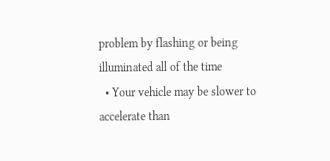problem by flashing or being illuminated all of the time
  • Your vehicle may be slower to accelerate than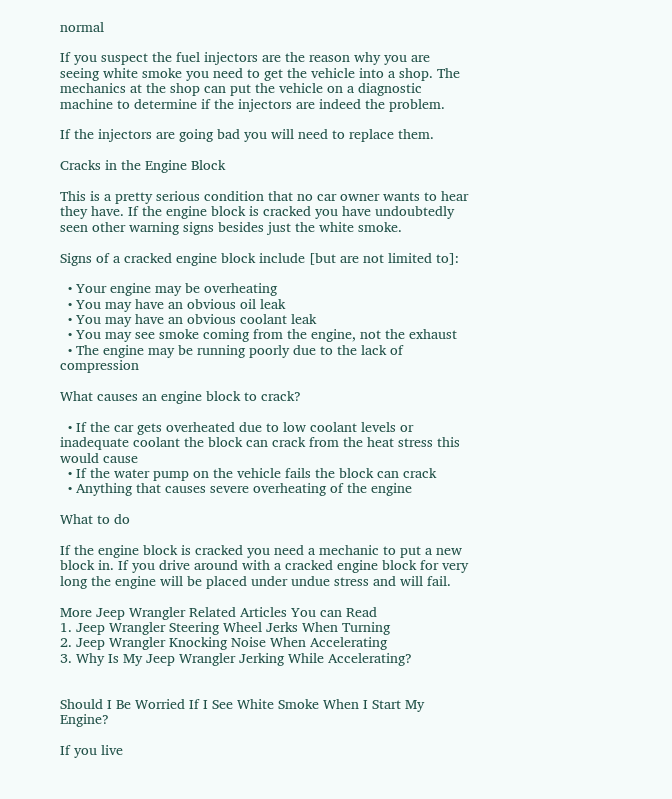normal

If you suspect the fuel injectors are the reason why you are seeing white smoke you need to get the vehicle into a shop. The mechanics at the shop can put the vehicle on a diagnostic machine to determine if the injectors are indeed the problem.

If the injectors are going bad you will need to replace them.

Cracks in the Engine Block

This is a pretty serious condition that no car owner wants to hear they have. If the engine block is cracked you have undoubtedly seen other warning signs besides just the white smoke.

Signs of a cracked engine block include [but are not limited to]:

  • Your engine may be overheating
  • You may have an obvious oil leak
  • You may have an obvious coolant leak
  • You may see smoke coming from the engine, not the exhaust
  • The engine may be running poorly due to the lack of compression

What causes an engine block to crack?

  • If the car gets overheated due to low coolant levels or inadequate coolant the block can crack from the heat stress this would cause
  • If the water pump on the vehicle fails the block can crack
  • Anything that causes severe overheating of the engine

What to do

If the engine block is cracked you need a mechanic to put a new block in. If you drive around with a cracked engine block for very long the engine will be placed under undue stress and will fail.

More Jeep Wrangler Related Articles You can Read
1. Jeep Wrangler Steering Wheel Jerks When Turning
2. Jeep Wrangler Knocking Noise When Accelerating
3. Why Is My Jeep Wrangler Jerking While Accelerating?


Should I Be Worried If I See White Smoke When I Start My Engine?

If you live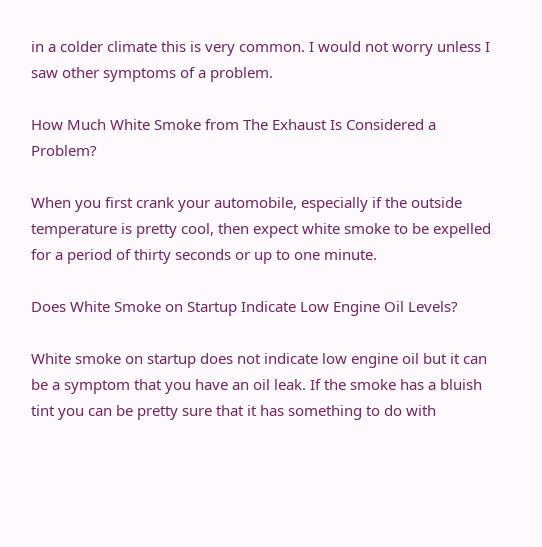in a colder climate this is very common. I would not worry unless I saw other symptoms of a problem.

How Much White Smoke from The Exhaust Is Considered a Problem?

When you first crank your automobile, especially if the outside temperature is pretty cool, then expect white smoke to be expelled for a period of thirty seconds or up to one minute.

Does White Smoke on Startup Indicate Low Engine Oil Levels?

White smoke on startup does not indicate low engine oil but it can be a symptom that you have an oil leak. If the smoke has a bluish tint you can be pretty sure that it has something to do with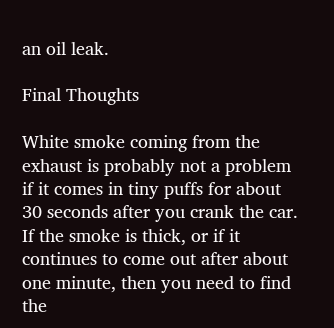an oil leak.

Final Thoughts

White smoke coming from the exhaust is probably not a problem if it comes in tiny puffs for about 30 seconds after you crank the car. If the smoke is thick, or if it continues to come out after about one minute, then you need to find the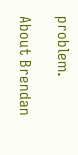problem.

About Brendan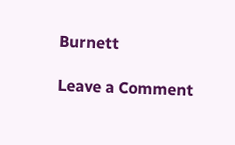Burnett

Leave a Comment